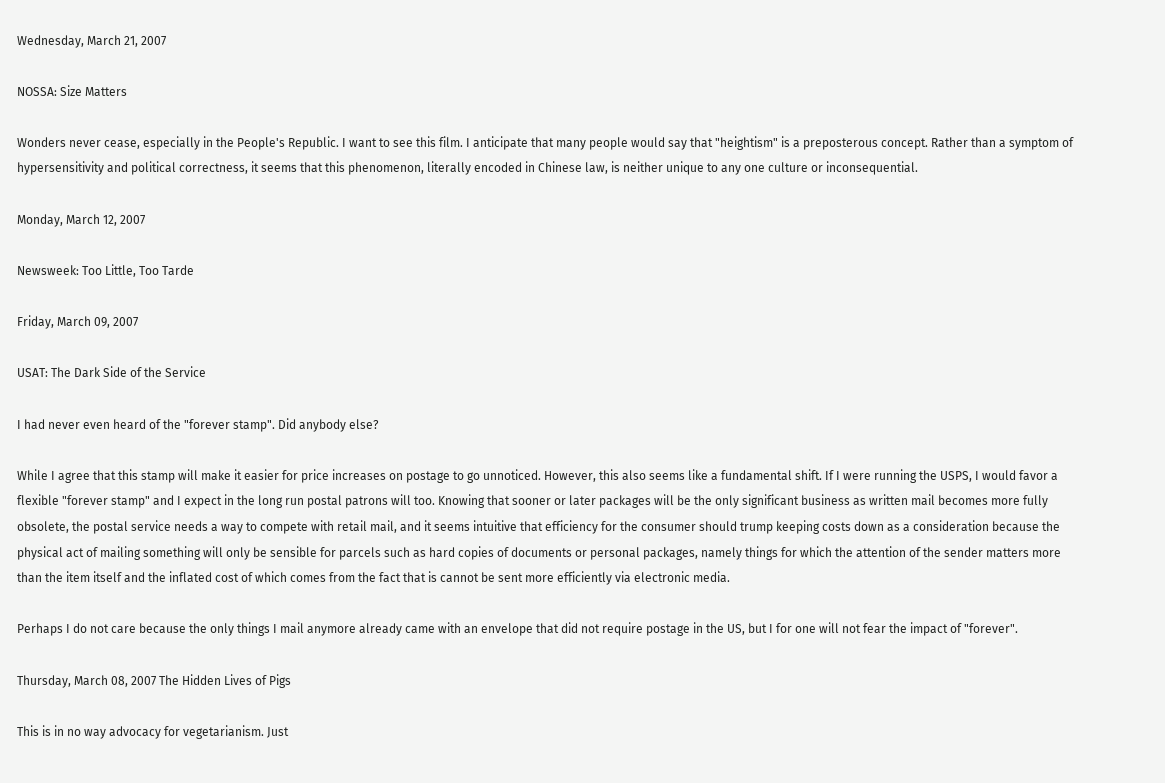Wednesday, March 21, 2007

NOSSA: Size Matters

Wonders never cease, especially in the People's Republic. I want to see this film. I anticipate that many people would say that "heightism" is a preposterous concept. Rather than a symptom of hypersensitivity and political correctness, it seems that this phenomenon, literally encoded in Chinese law, is neither unique to any one culture or inconsequential.

Monday, March 12, 2007

Newsweek: Too Little, Too Tarde

Friday, March 09, 2007

USAT: The Dark Side of the Service

I had never even heard of the "forever stamp". Did anybody else?

While I agree that this stamp will make it easier for price increases on postage to go unnoticed. However, this also seems like a fundamental shift. If I were running the USPS, I would favor a flexible "forever stamp" and I expect in the long run postal patrons will too. Knowing that sooner or later packages will be the only significant business as written mail becomes more fully obsolete, the postal service needs a way to compete with retail mail, and it seems intuitive that efficiency for the consumer should trump keeping costs down as a consideration because the physical act of mailing something will only be sensible for parcels such as hard copies of documents or personal packages, namely things for which the attention of the sender matters more than the item itself and the inflated cost of which comes from the fact that is cannot be sent more efficiently via electronic media.

Perhaps I do not care because the only things I mail anymore already came with an envelope that did not require postage in the US, but I for one will not fear the impact of "forever".

Thursday, March 08, 2007 The Hidden Lives of Pigs

This is in no way advocacy for vegetarianism. Just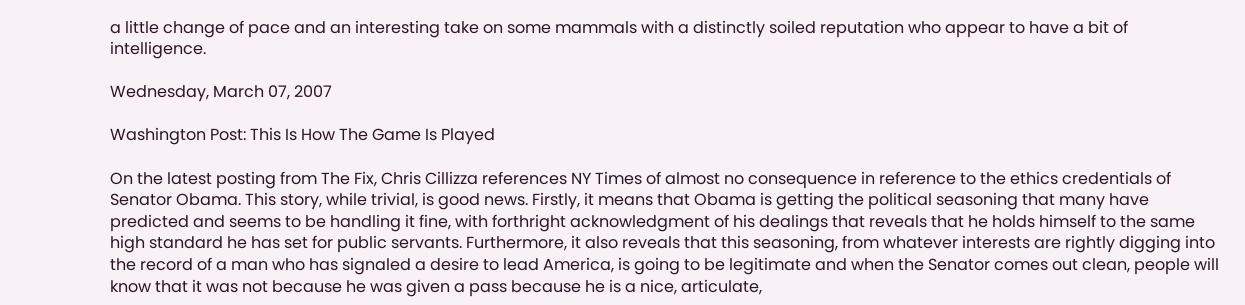a little change of pace and an interesting take on some mammals with a distinctly soiled reputation who appear to have a bit of intelligence.

Wednesday, March 07, 2007

Washington Post: This Is How The Game Is Played

On the latest posting from The Fix, Chris Cillizza references NY Times of almost no consequence in reference to the ethics credentials of Senator Obama. This story, while trivial, is good news. Firstly, it means that Obama is getting the political seasoning that many have predicted and seems to be handling it fine, with forthright acknowledgment of his dealings that reveals that he holds himself to the same high standard he has set for public servants. Furthermore, it also reveals that this seasoning, from whatever interests are rightly digging into the record of a man who has signaled a desire to lead America, is going to be legitimate and when the Senator comes out clean, people will know that it was not because he was given a pass because he is a nice, articulate,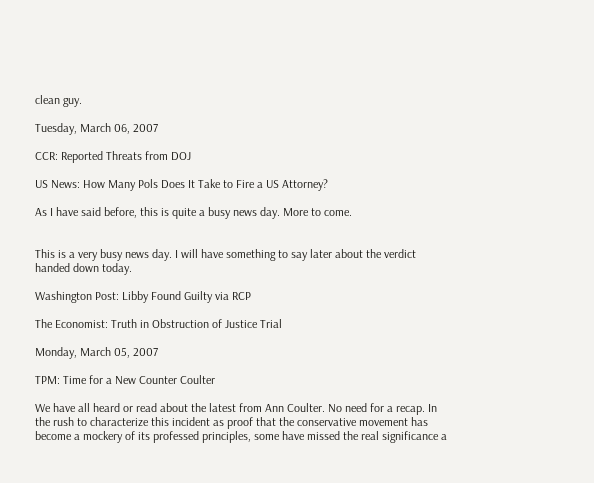clean guy.

Tuesday, March 06, 2007

CCR: Reported Threats from DOJ

US News: How Many Pols Does It Take to Fire a US Attorney?

As I have said before, this is quite a busy news day. More to come.


This is a very busy news day. I will have something to say later about the verdict handed down today.

Washington Post: Libby Found Guilty via RCP

The Economist: Truth in Obstruction of Justice Trial

Monday, March 05, 2007

TPM: Time for a New Counter Coulter

We have all heard or read about the latest from Ann Coulter. No need for a recap. In the rush to characterize this incident as proof that the conservative movement has become a mockery of its professed principles, some have missed the real significance a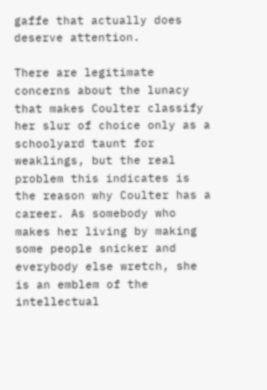gaffe that actually does deserve attention.

There are legitimate concerns about the lunacy that makes Coulter classify her slur of choice only as a schoolyard taunt for weaklings, but the real problem this indicates is the reason why Coulter has a career. As somebody who makes her living by making some people snicker and everybody else wretch, she is an emblem of the intellectual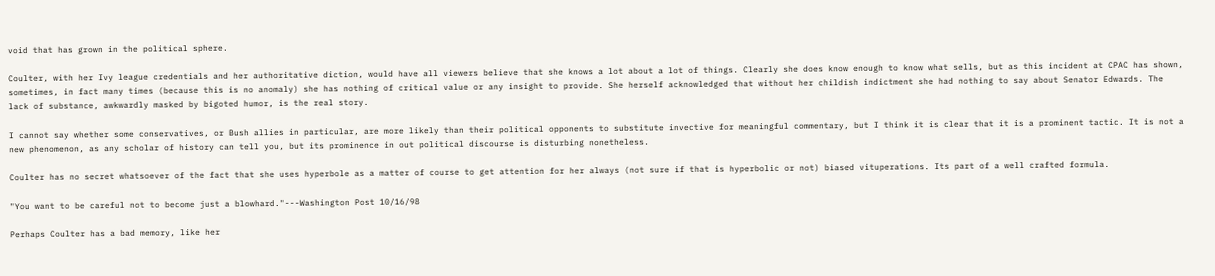void that has grown in the political sphere.

Coulter, with her Ivy league credentials and her authoritative diction, would have all viewers believe that she knows a lot about a lot of things. Clearly she does know enough to know what sells, but as this incident at CPAC has shown, sometimes, in fact many times (because this is no anomaly) she has nothing of critical value or any insight to provide. She herself acknowledged that without her childish indictment she had nothing to say about Senator Edwards. The lack of substance, awkwardly masked by bigoted humor, is the real story.

I cannot say whether some conservatives, or Bush allies in particular, are more likely than their political opponents to substitute invective for meaningful commentary, but I think it is clear that it is a prominent tactic. It is not a new phenomenon, as any scholar of history can tell you, but its prominence in out political discourse is disturbing nonetheless.

Coulter has no secret whatsoever of the fact that she uses hyperbole as a matter of course to get attention for her always (not sure if that is hyperbolic or not) biased vituperations. Its part of a well crafted formula.

"You want to be careful not to become just a blowhard."---Washington Post 10/16/98

Perhaps Coulter has a bad memory, like her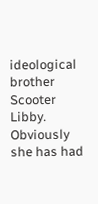ideological brother Scooter Libby. Obviously she has had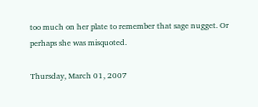too much on her plate to remember that sage nugget. Or perhaps she was misquoted.

Thursday, March 01, 2007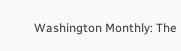Washington Monthly: The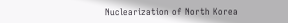Nuclearization of North Korea